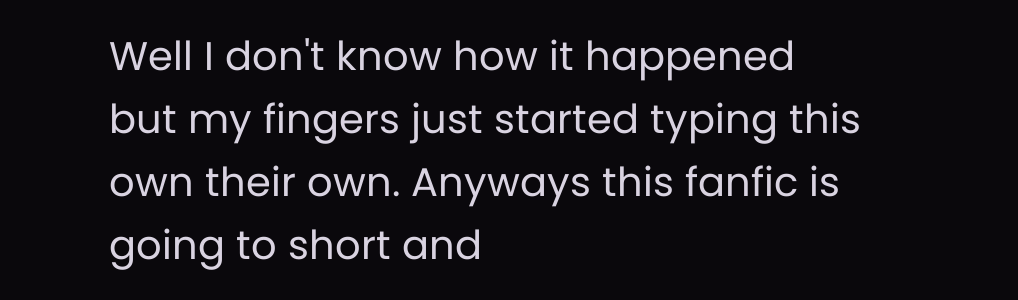Well I don't know how it happened but my fingers just started typing this own their own. Anyways this fanfic is going to short and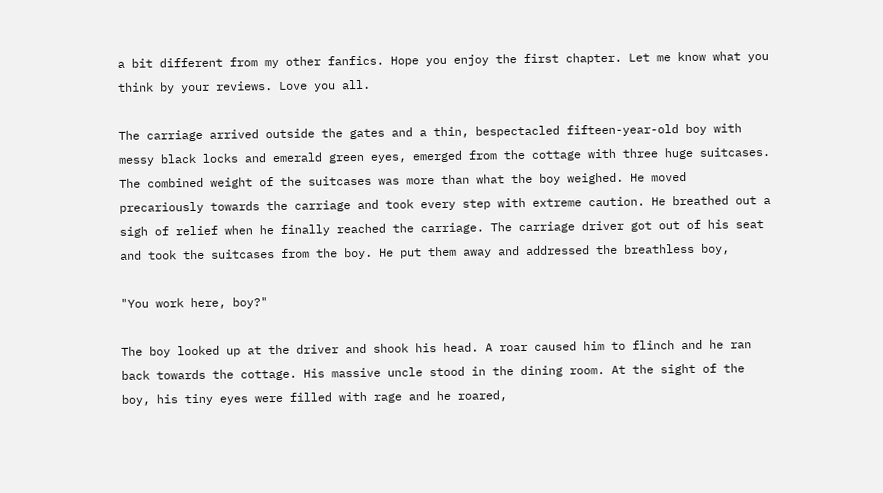a bit different from my other fanfics. Hope you enjoy the first chapter. Let me know what you think by your reviews. Love you all.

The carriage arrived outside the gates and a thin, bespectacled fifteen-year-old boy with messy black locks and emerald green eyes, emerged from the cottage with three huge suitcases. The combined weight of the suitcases was more than what the boy weighed. He moved precariously towards the carriage and took every step with extreme caution. He breathed out a sigh of relief when he finally reached the carriage. The carriage driver got out of his seat and took the suitcases from the boy. He put them away and addressed the breathless boy,

"You work here, boy?"

The boy looked up at the driver and shook his head. A roar caused him to flinch and he ran back towards the cottage. His massive uncle stood in the dining room. At the sight of the boy, his tiny eyes were filled with rage and he roared,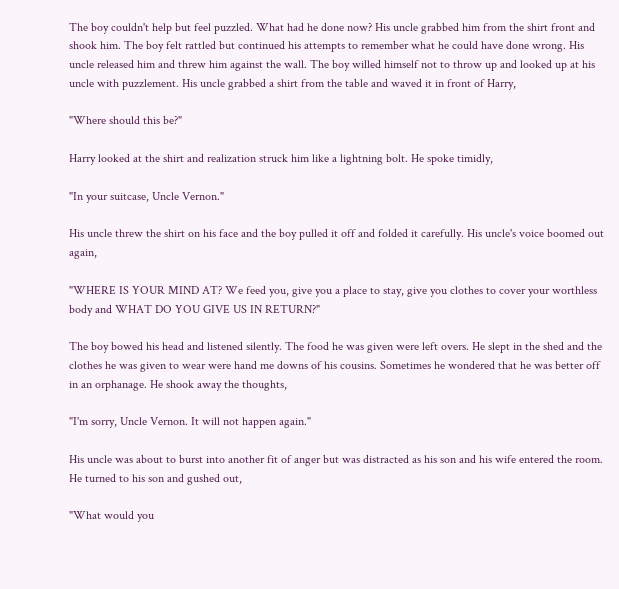The boy couldn't help but feel puzzled. What had he done now? His uncle grabbed him from the shirt front and shook him. The boy felt rattled but continued his attempts to remember what he could have done wrong. His uncle released him and threw him against the wall. The boy willed himself not to throw up and looked up at his uncle with puzzlement. His uncle grabbed a shirt from the table and waved it in front of Harry,

"Where should this be?"

Harry looked at the shirt and realization struck him like a lightning bolt. He spoke timidly,

"In your suitcase, Uncle Vernon."

His uncle threw the shirt on his face and the boy pulled it off and folded it carefully. His uncle's voice boomed out again,

"WHERE IS YOUR MIND AT? We feed you, give you a place to stay, give you clothes to cover your worthless body and WHAT DO YOU GIVE US IN RETURN?"

The boy bowed his head and listened silently. The food he was given were left overs. He slept in the shed and the clothes he was given to wear were hand me downs of his cousins. Sometimes he wondered that he was better off in an orphanage. He shook away the thoughts,

"I'm sorry, Uncle Vernon. It will not happen again."

His uncle was about to burst into another fit of anger but was distracted as his son and his wife entered the room. He turned to his son and gushed out,

"What would you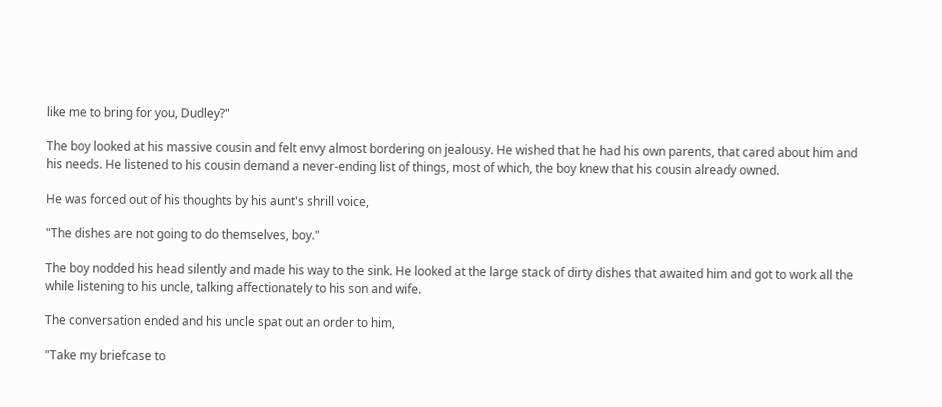like me to bring for you, Dudley?"

The boy looked at his massive cousin and felt envy almost bordering on jealousy. He wished that he had his own parents, that cared about him and his needs. He listened to his cousin demand a never-ending list of things, most of which, the boy knew that his cousin already owned.

He was forced out of his thoughts by his aunt's shrill voice,

"The dishes are not going to do themselves, boy."

The boy nodded his head silently and made his way to the sink. He looked at the large stack of dirty dishes that awaited him and got to work all the while listening to his uncle, talking affectionately to his son and wife.

The conversation ended and his uncle spat out an order to him,

"Take my briefcase to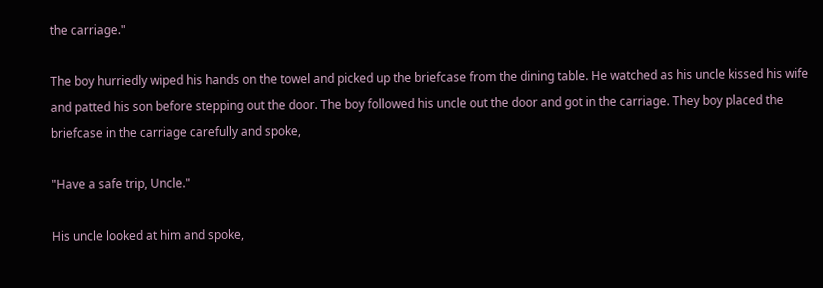the carriage."

The boy hurriedly wiped his hands on the towel and picked up the briefcase from the dining table. He watched as his uncle kissed his wife and patted his son before stepping out the door. The boy followed his uncle out the door and got in the carriage. They boy placed the briefcase in the carriage carefully and spoke,

"Have a safe trip, Uncle."

His uncle looked at him and spoke,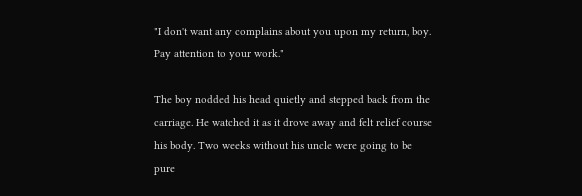"I don't want any complains about you upon my return, boy. Pay attention to your work."

The boy nodded his head quietly and stepped back from the carriage. He watched it as it drove away and felt relief course his body. Two weeks without his uncle were going to be pure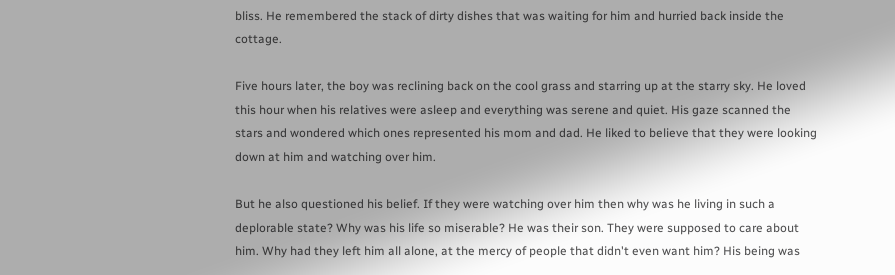bliss. He remembered the stack of dirty dishes that was waiting for him and hurried back inside the cottage.

Five hours later, the boy was reclining back on the cool grass and starring up at the starry sky. He loved this hour when his relatives were asleep and everything was serene and quiet. His gaze scanned the stars and wondered which ones represented his mom and dad. He liked to believe that they were looking down at him and watching over him.

But he also questioned his belief. If they were watching over him then why was he living in such a deplorable state? Why was his life so miserable? He was their son. They were supposed to care about him. Why had they left him all alone, at the mercy of people that didn't even want him? His being was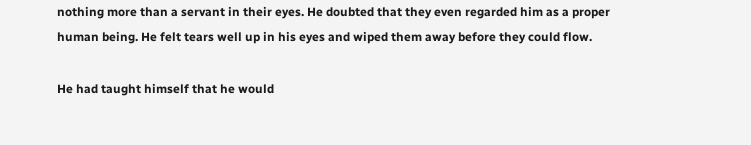nothing more than a servant in their eyes. He doubted that they even regarded him as a proper human being. He felt tears well up in his eyes and wiped them away before they could flow.

He had taught himself that he would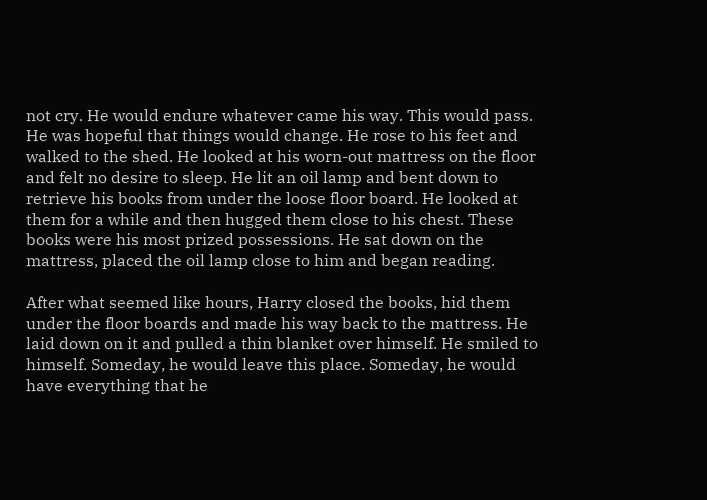not cry. He would endure whatever came his way. This would pass. He was hopeful that things would change. He rose to his feet and walked to the shed. He looked at his worn-out mattress on the floor and felt no desire to sleep. He lit an oil lamp and bent down to retrieve his books from under the loose floor board. He looked at them for a while and then hugged them close to his chest. These books were his most prized possessions. He sat down on the mattress, placed the oil lamp close to him and began reading.

After what seemed like hours, Harry closed the books, hid them under the floor boards and made his way back to the mattress. He laid down on it and pulled a thin blanket over himself. He smiled to himself. Someday, he would leave this place. Someday, he would have everything that he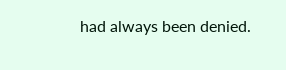had always been denied.